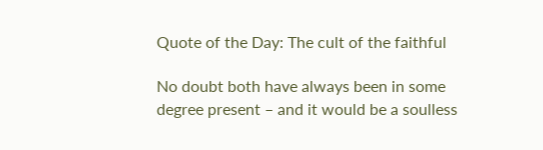Quote of the Day: The cult of the faithful

No doubt both have always been in some degree present – and it would be a soulless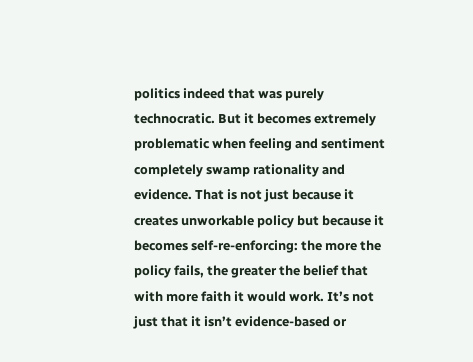politics indeed that was purely technocratic. But it becomes extremely problematic when feeling and sentiment completely swamp rationality and evidence. That is not just because it creates unworkable policy but because it becomes self-re-enforcing: the more the policy fails, the greater the belief that with more faith it would work. It’s not just that it isn’t evidence-based or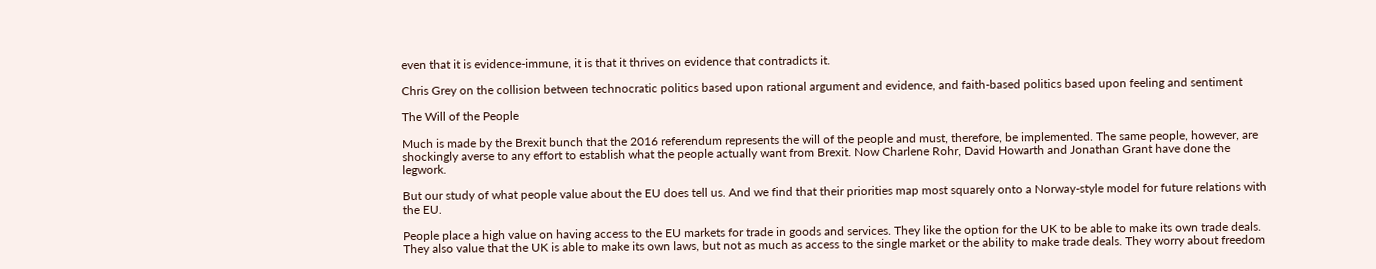even that it is evidence-immune, it is that it thrives on evidence that contradicts it.

Chris Grey on the collision between technocratic politics based upon rational argument and evidence, and faith-based politics based upon feeling and sentiment

The Will of the People

Much is made by the Brexit bunch that the 2016 referendum represents the will of the people and must, therefore, be implemented. The same people, however, are shockingly averse to any effort to establish what the people actually want from Brexit. Now Charlene Rohr, David Howarth and Jonathan Grant have done the legwork.

But our study of what people value about the EU does tell us. And we find that their priorities map most squarely onto a Norway-style model for future relations with the EU.

People place a high value on having access to the EU markets for trade in goods and services. They like the option for the UK to be able to make its own trade deals. They also value that the UK is able to make its own laws, but not as much as access to the single market or the ability to make trade deals. They worry about freedom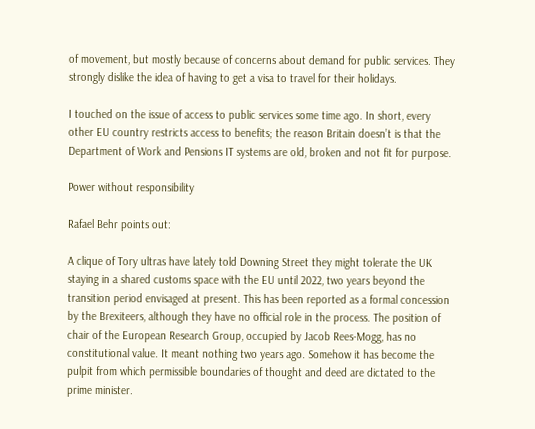of movement, but mostly because of concerns about demand for public services. They strongly dislike the idea of having to get a visa to travel for their holidays.

I touched on the issue of access to public services some time ago. In short, every other EU country restricts access to benefits; the reason Britain doesn’t is that the Department of Work and Pensions IT systems are old, broken and not fit for purpose.

Power without responsibility

Rafael Behr points out:

A clique of Tory ultras have lately told Downing Street they might tolerate the UK staying in a shared customs space with the EU until 2022, two years beyond the transition period envisaged at present. This has been reported as a formal concession by the Brexiteers, although they have no official role in the process. The position of chair of the European Research Group, occupied by Jacob Rees-Mogg, has no constitutional value. It meant nothing two years ago. Somehow it has become the pulpit from which permissible boundaries of thought and deed are dictated to the prime minister.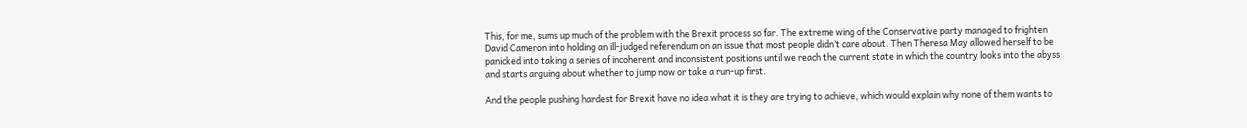This, for me, sums up much of the problem with the Brexit process so far. The extreme wing of the Conservative party managed to frighten David Cameron into holding an ill-judged referendum on an issue that most people didn’t care about. Then Theresa May allowed herself to be panicked into taking a series of incoherent and inconsistent positions until we reach the current state in which the country looks into the abyss and starts arguing about whether to jump now or take a run-up first.

And the people pushing hardest for Brexit have no idea what it is they are trying to achieve, which would explain why none of them wants to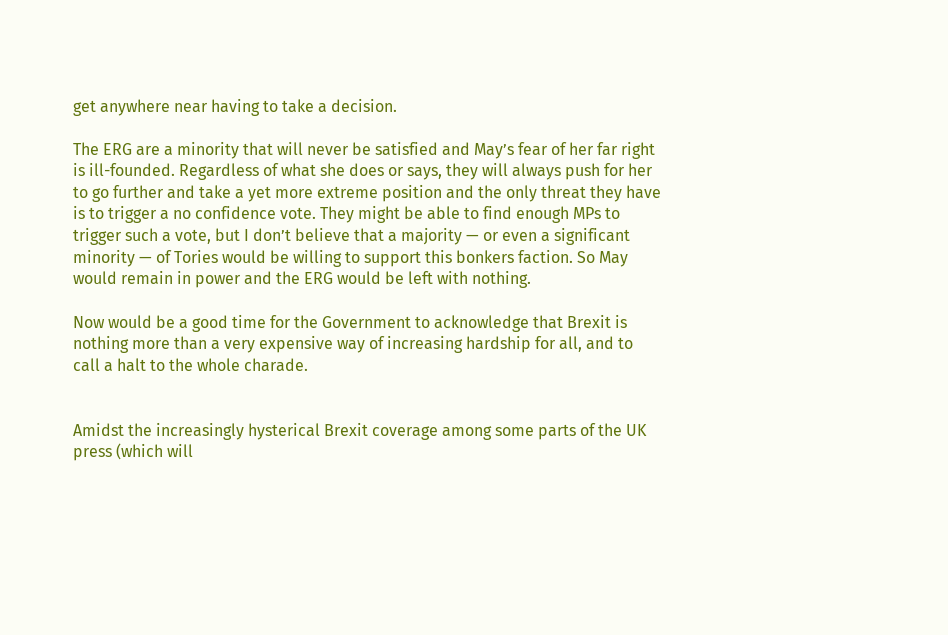get anywhere near having to take a decision.

The ERG are a minority that will never be satisfied and May’s fear of her far right is ill-founded. Regardless of what she does or says, they will always push for her to go further and take a yet more extreme position and the only threat they have is to trigger a no confidence vote. They might be able to find enough MPs to trigger such a vote, but I don’t believe that a majority — or even a significant minority — of Tories would be willing to support this bonkers faction. So May would remain in power and the ERG would be left with nothing.

Now would be a good time for the Government to acknowledge that Brexit is nothing more than a very expensive way of increasing hardship for all, and to call a halt to the whole charade.


Amidst the increasingly hysterical Brexit coverage among some parts of the UK press (which will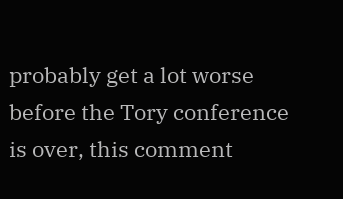probably get a lot worse before the Tory conference is over, this comment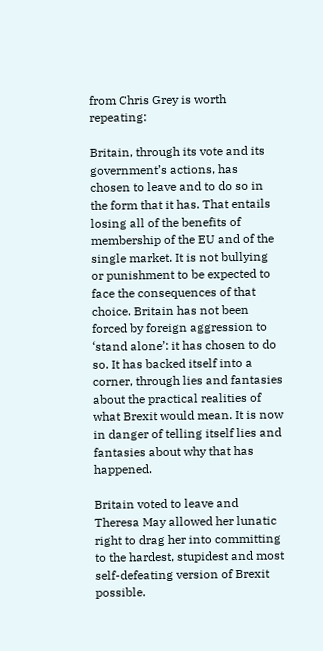from Chris Grey is worth repeating:

Britain, through its vote and its government’s actions, has chosen to leave and to do so in the form that it has. That entails losing all of the benefits of membership of the EU and of the single market. It is not bullying or punishment to be expected to face the consequences of that choice. Britain has not been forced by foreign aggression to ‘stand alone’: it has chosen to do so. It has backed itself into a corner, through lies and fantasies about the practical realities of what Brexit would mean. It is now in danger of telling itself lies and fantasies about why that has happened.

Britain voted to leave and Theresa May allowed her lunatic right to drag her into committing to the hardest, stupidest and most self-defeating version of Brexit possible.